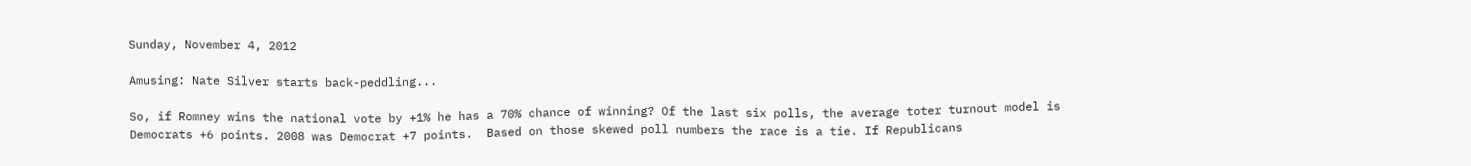Sunday, November 4, 2012

Amusing: Nate Silver starts back-peddling...

So, if Romney wins the national vote by +1% he has a 70% chance of winning? Of the last six polls, the average toter turnout model is Democrats +6 points. 2008 was Democrat +7 points.  Based on those skewed poll numbers the race is a tie. If Republicans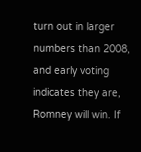turn out in larger numbers than 2008, and early voting indicates they are, Romney will win. If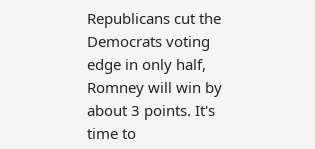Republicans cut the Democrats voting edge in only half, Romney will win by about 3 points. It's time to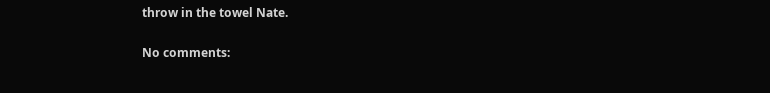throw in the towel Nate.

No comments: